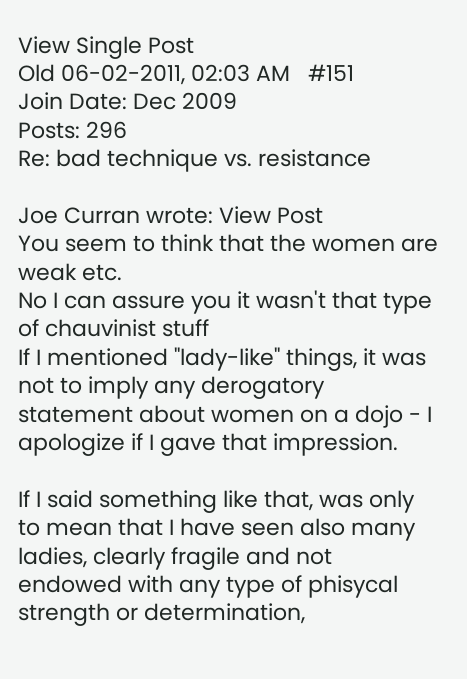View Single Post
Old 06-02-2011, 02:03 AM   #151
Join Date: Dec 2009
Posts: 296
Re: bad technique vs. resistance

Joe Curran wrote: View Post
You seem to think that the women are weak etc.
No I can assure you it wasn't that type of chauvinist stuff
If I mentioned "lady-like" things, it was not to imply any derogatory statement about women on a dojo - I apologize if I gave that impression.

If I said something like that, was only to mean that I have seen also many ladies, clearly fragile and not endowed with any type of phisycal strength or determination,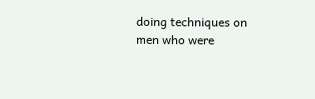doing techniques on men who were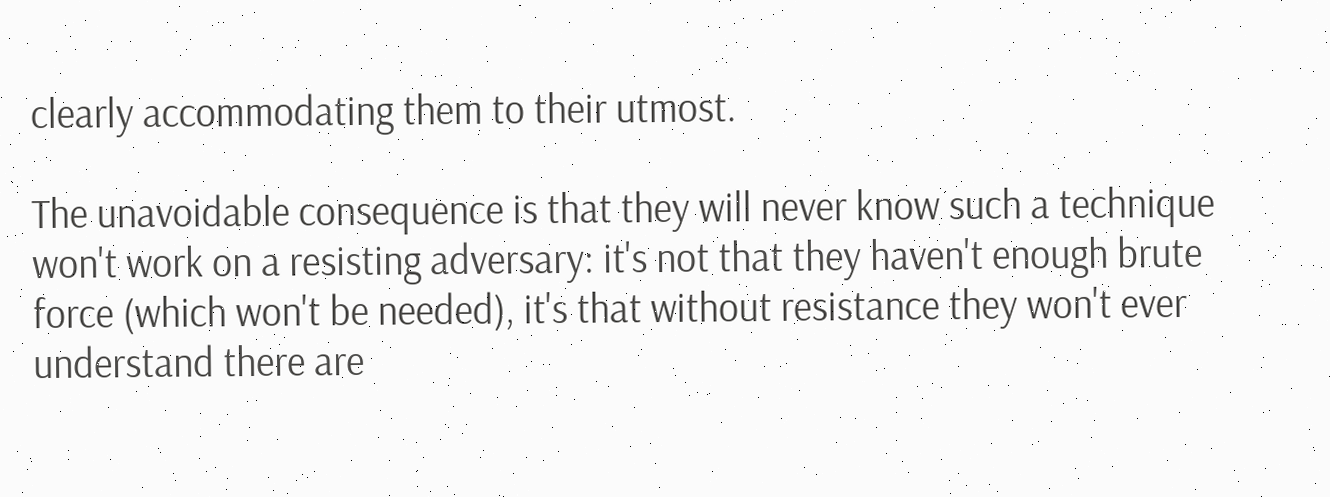clearly accommodating them to their utmost.

The unavoidable consequence is that they will never know such a technique won't work on a resisting adversary: it's not that they haven't enough brute force (which won't be needed), it's that without resistance they won't ever understand there are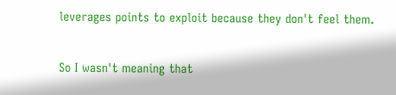leverages points to exploit because they don't feel them.

So I wasn't meaning that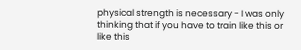physical strength is necessary - I was only thinking that if you have to train like this or like this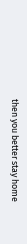then you better stay home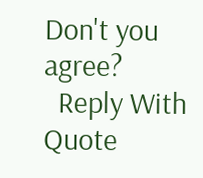Don't you agree?
  Reply With Quote